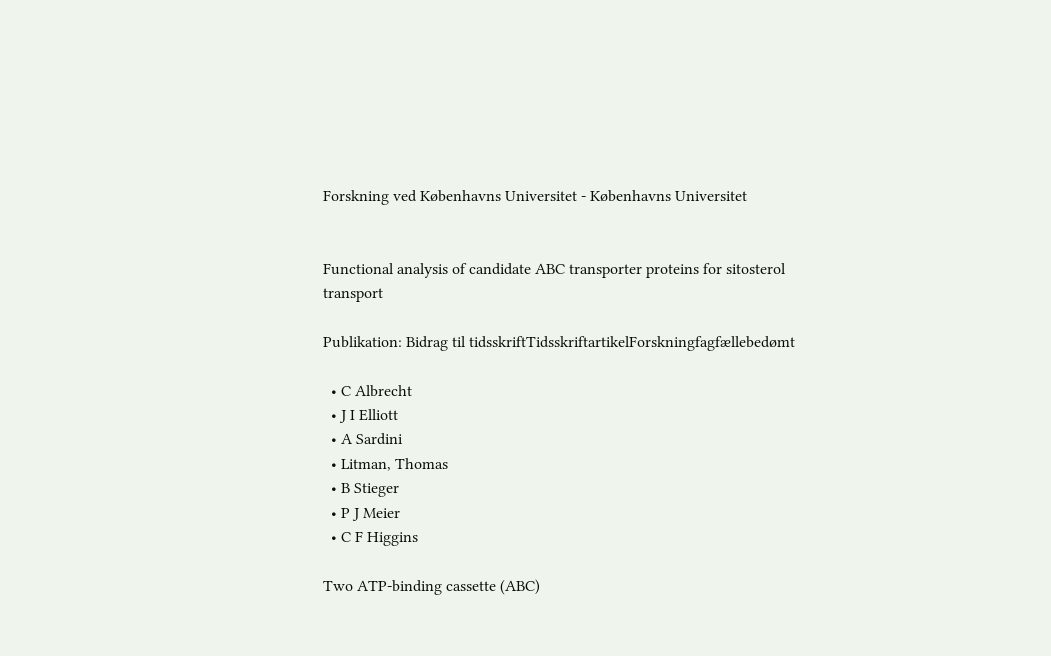Forskning ved Københavns Universitet - Københavns Universitet


Functional analysis of candidate ABC transporter proteins for sitosterol transport

Publikation: Bidrag til tidsskriftTidsskriftartikelForskningfagfællebedømt

  • C Albrecht
  • J I Elliott
  • A Sardini
  • Litman, Thomas
  • B Stieger
  • P J Meier
  • C F Higgins

Two ATP-binding cassette (ABC)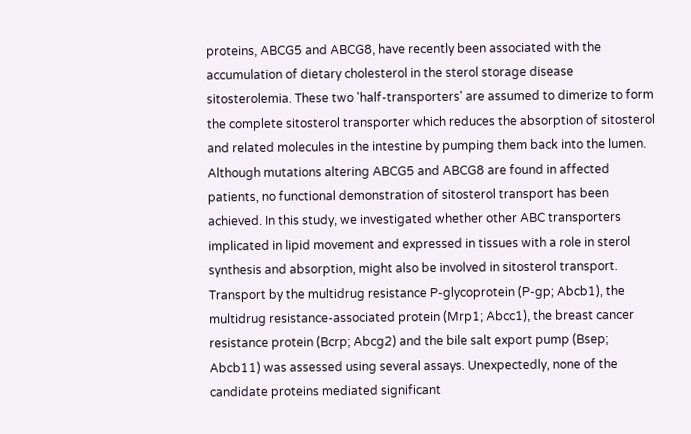proteins, ABCG5 and ABCG8, have recently been associated with the accumulation of dietary cholesterol in the sterol storage disease sitosterolemia. These two 'half-transporters' are assumed to dimerize to form the complete sitosterol transporter which reduces the absorption of sitosterol and related molecules in the intestine by pumping them back into the lumen. Although mutations altering ABCG5 and ABCG8 are found in affected patients, no functional demonstration of sitosterol transport has been achieved. In this study, we investigated whether other ABC transporters implicated in lipid movement and expressed in tissues with a role in sterol synthesis and absorption, might also be involved in sitosterol transport. Transport by the multidrug resistance P-glycoprotein (P-gp; Abcb1), the multidrug resistance-associated protein (Mrp1; Abcc1), the breast cancer resistance protein (Bcrp; Abcg2) and the bile salt export pump (Bsep; Abcb11) was assessed using several assays. Unexpectedly, none of the candidate proteins mediated significant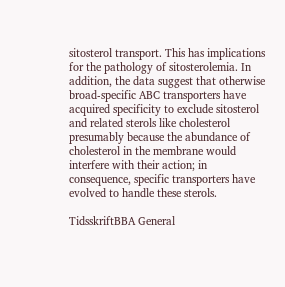sitosterol transport. This has implications for the pathology of sitosterolemia. In addition, the data suggest that otherwise broad-specific ABC transporters have acquired specificity to exclude sitosterol and related sterols like cholesterol presumably because the abundance of cholesterol in the membrane would interfere with their action; in consequence, specific transporters have evolved to handle these sterols.

TidsskriftBBA General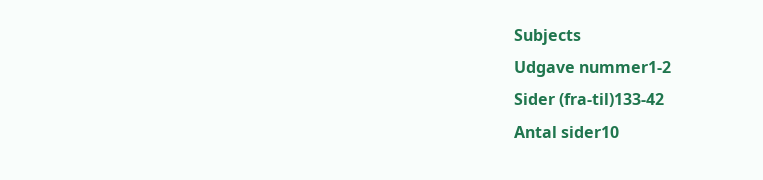Subjects
Udgave nummer1-2
Sider (fra-til)133-42
Antal sider10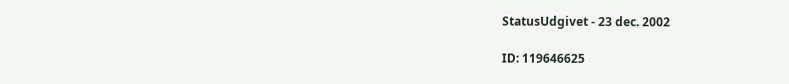StatusUdgivet - 23 dec. 2002

ID: 119646625